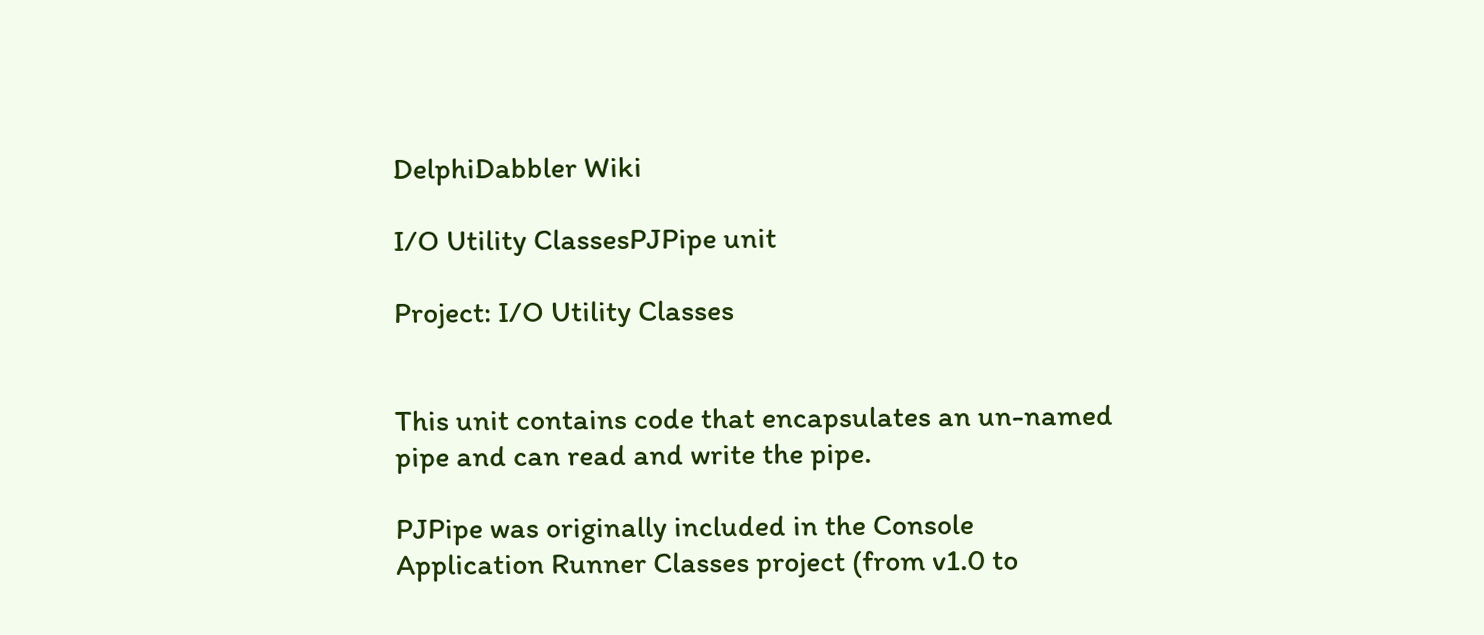DelphiDabbler Wiki

I/O Utility ClassesPJPipe unit

Project: I/O Utility Classes


This unit contains code that encapsulates an un-named pipe and can read and write the pipe.

PJPipe was originally included in the Console Application Runner Classes project (from v1.0 to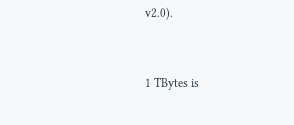v2.0).


1 TBytes is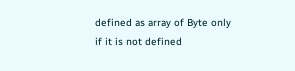defined as array of Byte only if it is not defined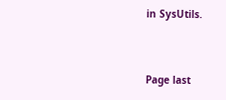in SysUtils.


Page last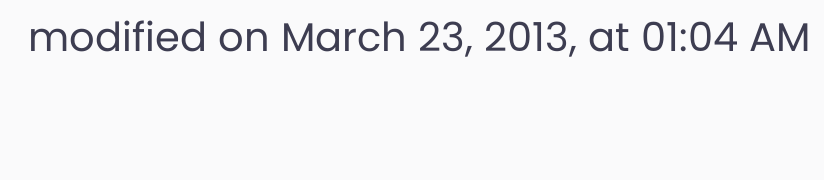modified on March 23, 2013, at 01:04 AM